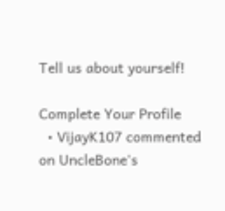Tell us about yourself!

Complete Your Profile
  • VijayK107 commented on UncleBone's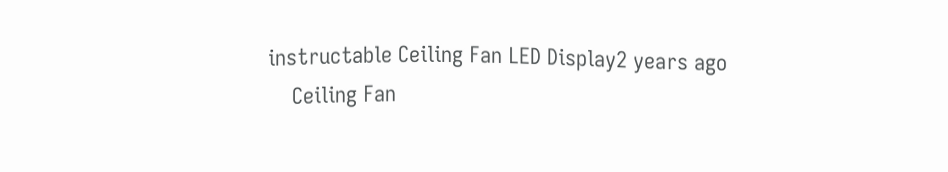instructable Ceiling Fan LED Display2 years ago
    Ceiling Fan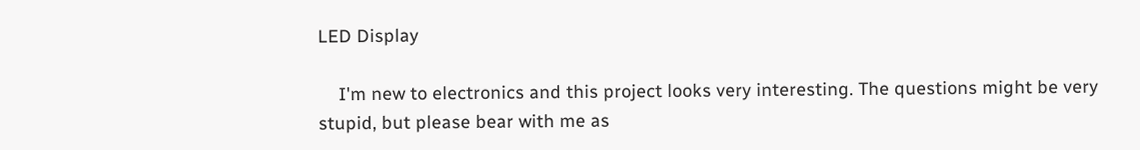LED Display

    I'm new to electronics and this project looks very interesting. The questions might be very stupid, but please bear with me as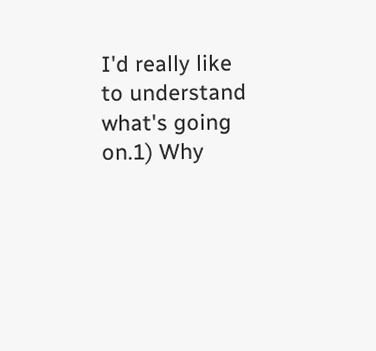I'd really like to understand what's going on.1) Why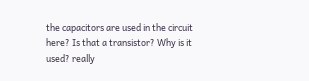the capacitors are used in the circuit here? Is that a transistor? Why is it used? really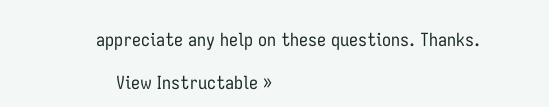appreciate any help on these questions. Thanks.

    View Instructable »